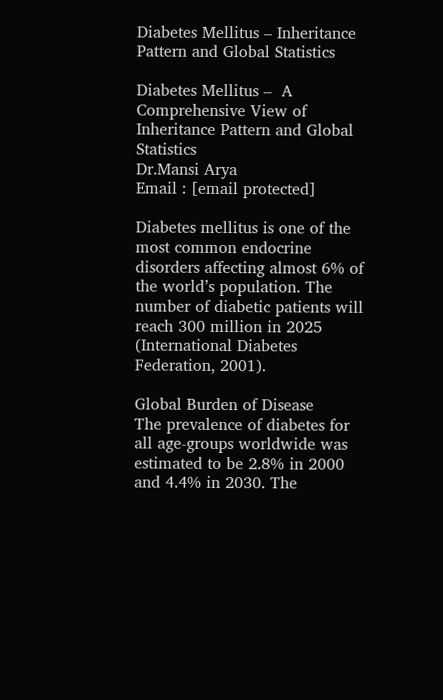Diabetes Mellitus – Inheritance Pattern and Global Statistics

Diabetes Mellitus –  A Comprehensive View of Inheritance Pattern and Global Statistics
Dr.Mansi Arya
Email : [email protected]

Diabetes mellitus is one of the most common endocrine disorders affecting almost 6% of the world’s population. The number of diabetic patients will reach 300 million in 2025 (International Diabetes Federation, 2001).

Global Burden of Disease
The prevalence of diabetes for all age-groups worldwide was estimated to be 2.8% in 2000 and 4.4% in 2030. The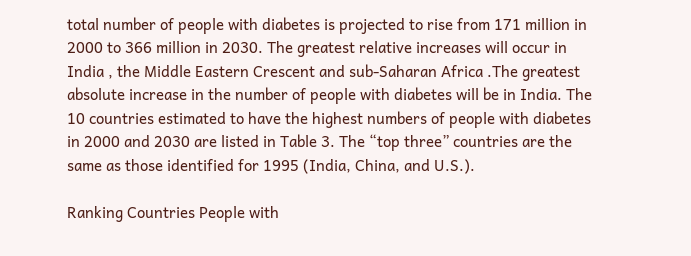total number of people with diabetes is projected to rise from 171 million in 2000 to 366 million in 2030. The greatest relative increases will occur in India , the Middle Eastern Crescent and sub-Saharan Africa .The greatest absolute increase in the number of people with diabetes will be in India. The 10 countries estimated to have the highest numbers of people with diabetes in 2000 and 2030 are listed in Table 3. The “top three” countries are the same as those identified for 1995 (India, China, and U.S.).

Ranking Countries People with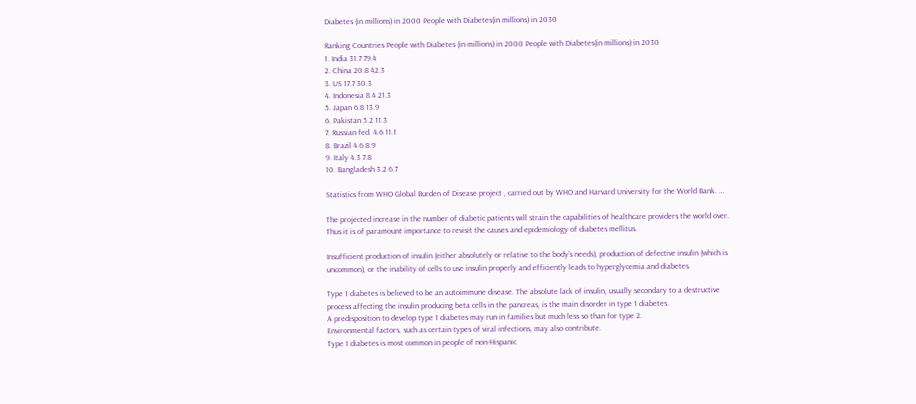Diabetes (in millions) in 2000 People with Diabetes(in millions) in 2030

Ranking Countries People with Diabetes (in millions) in 2000 People with Diabetes(in millions) in 2030
1. India 31.7 79.4
2. China 20.8 42.3
3. US 17.7 30.3
4. Indonesia 8.4 21.3
5. Japan 6.8 13.9
6. Pakistan 5.2 11.3
7. Russian fed. 4.6 11.1
8. Brazil 4.6 8.9
9. Italy 4.3 7.8
10. Bangladesh 3.2 6.7

Statistics from WHO Global Burden of Disease project , carried out by WHO and Harvard University for the World Bank. …

The projected increase in the number of diabetic patients will strain the capabilities of healthcare providers the world over. Thus it is of paramount importance to revisit the causes and epidemiology of diabetes mellitus.

Insufficient production of insulin (either absolutely or relative to the body’s needs), production of defective insulin (which is uncommon), or the inability of cells to use insulin properly and efficiently leads to hyperglycemia and diabetes.

Type 1 diabetes is believed to be an autoimmune disease. The absolute lack of insulin, usually secondary to a destructive process affecting the insulin producing beta cells in the pancreas, is the main disorder in type 1 diabetes.
A predisposition to develop type 1 diabetes may run in families but much less so than for type 2.
Environmental factors, such as certain types of viral infections, may also contribute.
Type 1 diabetes is most common in people of non-Hispanic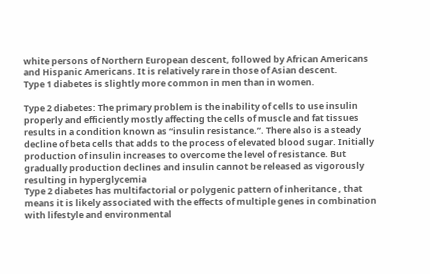white persons of Northern European descent, followed by African Americans and Hispanic Americans. It is relatively rare in those of Asian descent.
Type 1 diabetes is slightly more common in men than in women.

Type 2 diabetes: The primary problem is the inability of cells to use insulin properly and efficiently mostly affecting the cells of muscle and fat tissues results in a condition known as “insulin resistance.”. There also is a steady decline of beta cells that adds to the process of elevated blood sugar. Initially production of insulin increases to overcome the level of resistance. But gradually production declines and insulin cannot be released as vigorously resulting in hyperglycemia
Type 2 diabetes has multifactorial or polygenic pattern of inheritance , that means it is likely associated with the effects of multiple genes in combination with lifestyle and environmental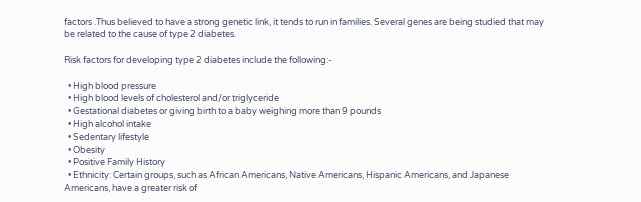factors .Thus believed to have a strong genetic link, it tends to run in families. Several genes are being studied that may be related to the cause of type 2 diabetes.

Risk factors for developing type 2 diabetes include the following:-

  • High blood pressure
  • High blood levels of cholesterol and/or triglyceride
  • Gestational diabetes or giving birth to a baby weighing more than 9 pounds
  • High alcohol intake
  • Sedentary lifestyle
  • Obesity
  • Positive Family History
  • Ethnicity: Certain groups, such as African Americans, Native Americans, Hispanic Americans, and Japanese Americans, have a greater risk of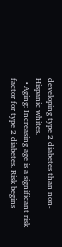developing type 2 diabetes than non-Hispanic whites.
  • Aging: Increasing age is a significant risk factor for type 2 diabetes. Risk begins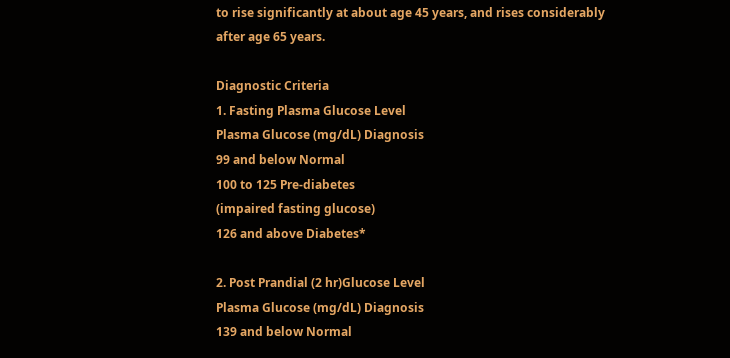to rise significantly at about age 45 years, and rises considerably after age 65 years.

Diagnostic Criteria
1. Fasting Plasma Glucose Level
Plasma Glucose (mg/dL) Diagnosis
99 and below Normal
100 to 125 Pre-diabetes
(impaired fasting glucose)
126 and above Diabetes*

2. Post Prandial (2 hr)Glucose Level
Plasma Glucose (mg/dL) Diagnosis
139 and below Normal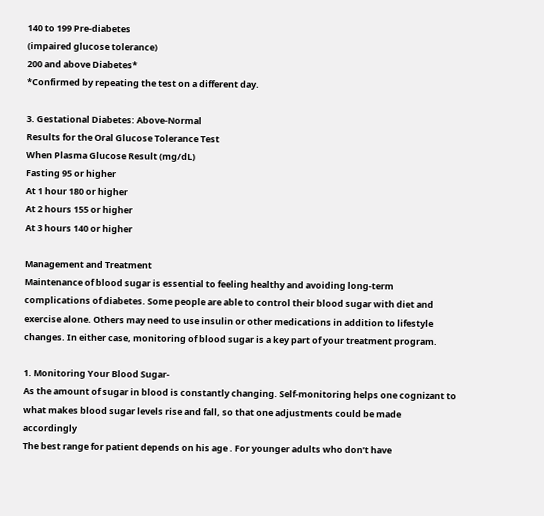140 to 199 Pre-diabetes
(impaired glucose tolerance)
200 and above Diabetes*
*Confirmed by repeating the test on a different day.

3. Gestational Diabetes: Above-Normal
Results for the Oral Glucose Tolerance Test
When Plasma Glucose Result (mg/dL)
Fasting 95 or higher
At 1 hour 180 or higher
At 2 hours 155 or higher
At 3 hours 140 or higher

Management and Treatment
Maintenance of blood sugar is essential to feeling healthy and avoiding long-term complications of diabetes. Some people are able to control their blood sugar with diet and exercise alone. Others may need to use insulin or other medications in addition to lifestyle changes. In either case, monitoring of blood sugar is a key part of your treatment program.

1. Monitoring Your Blood Sugar-
As the amount of sugar in blood is constantly changing. Self-monitoring helps one cognizant to what makes blood sugar levels rise and fall, so that one adjustments could be made accordingly
The best range for patient depends on his age . For younger adults who don’t have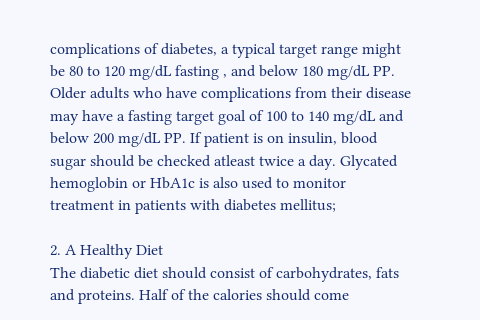complications of diabetes, a typical target range might be 80 to 120 mg/dL fasting , and below 180 mg/dL PP. Older adults who have complications from their disease may have a fasting target goal of 100 to 140 mg/dL and below 200 mg/dL PP. If patient is on insulin, blood sugar should be checked atleast twice a day. Glycated hemoglobin or HbA1c is also used to monitor treatment in patients with diabetes mellitus;

2. A Healthy Diet
The diabetic diet should consist of carbohydrates, fats and proteins. Half of the calories should come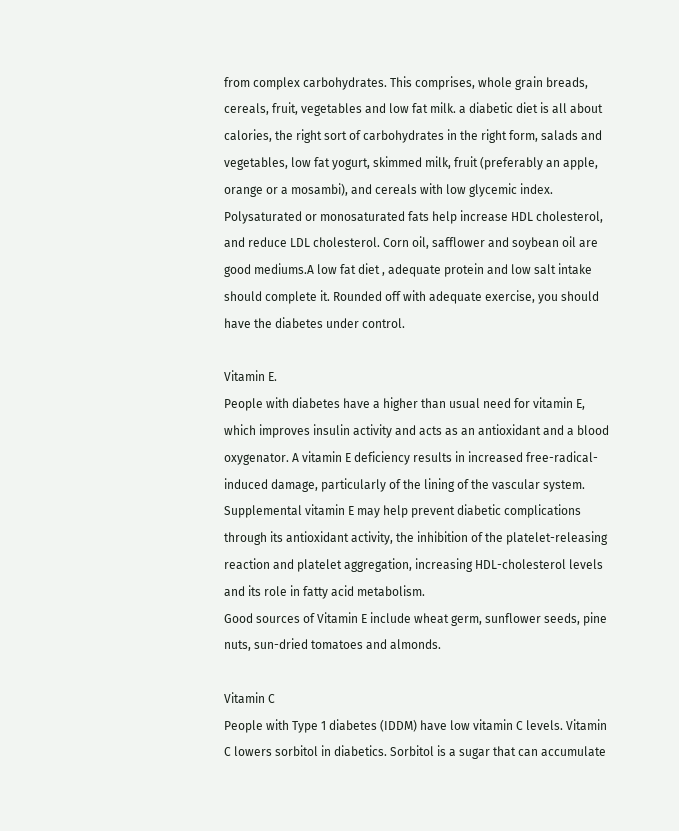from complex carbohydrates. This comprises, whole grain breads, cereals, fruit, vegetables and low fat milk. a diabetic diet is all about calories, the right sort of carbohydrates in the right form, salads and vegetables, low fat yogurt, skimmed milk, fruit (preferably an apple, orange or a mosambi), and cereals with low glycemic index. Polysaturated or monosaturated fats help increase HDL cholesterol, and reduce LDL cholesterol. Corn oil, safflower and soybean oil are good mediums.A low fat diet , adequate protein and low salt intake should complete it. Rounded off with adequate exercise, you should have the diabetes under control.

Vitamin E.
People with diabetes have a higher than usual need for vitamin E, which improves insulin activity and acts as an antioxidant and a blood oxygenator. A vitamin E deficiency results in increased free-radical-induced damage, particularly of the lining of the vascular system. Supplemental vitamin E may help prevent diabetic complications through its antioxidant activity, the inhibition of the platelet-releasing reaction and platelet aggregation, increasing HDL-cholesterol levels and its role in fatty acid metabolism.
Good sources of Vitamin E include wheat germ, sunflower seeds, pine nuts, sun-dried tomatoes and almonds.

Vitamin C
People with Type 1 diabetes (IDDM) have low vitamin C levels. Vitamin C lowers sorbitol in diabetics. Sorbitol is a sugar that can accumulate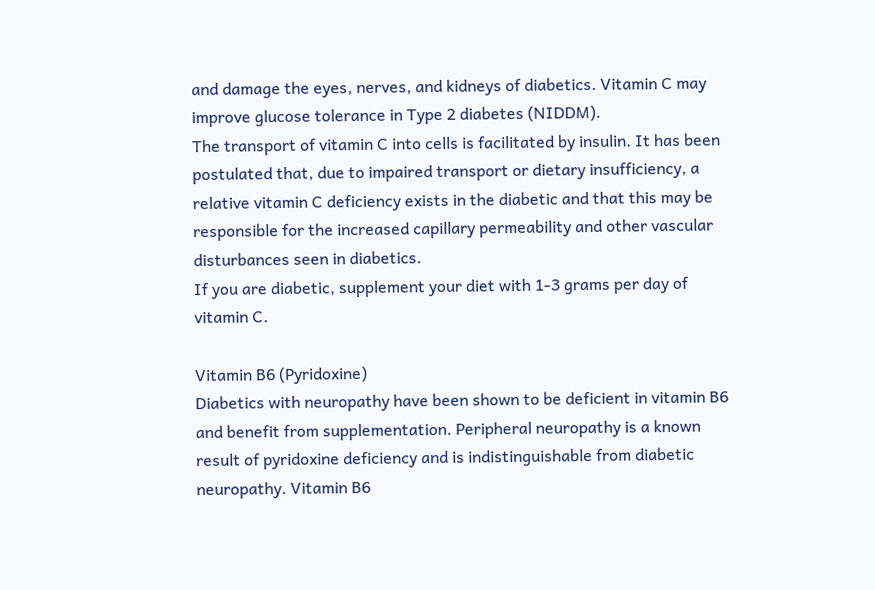and damage the eyes, nerves, and kidneys of diabetics. Vitamin C may improve glucose tolerance in Type 2 diabetes (NIDDM).
The transport of vitamin C into cells is facilitated by insulin. It has been postulated that, due to impaired transport or dietary insufficiency, a relative vitamin C deficiency exists in the diabetic and that this may be responsible for the increased capillary permeability and other vascular disturbances seen in diabetics.
If you are diabetic, supplement your diet with 1-3 grams per day of vitamin C.

Vitamin B6 (Pyridoxine)
Diabetics with neuropathy have been shown to be deficient in vitamin B6 and benefit from supplementation. Peripheral neuropathy is a known result of pyridoxine deficiency and is indistinguishable from diabetic neuropathy. Vitamin B6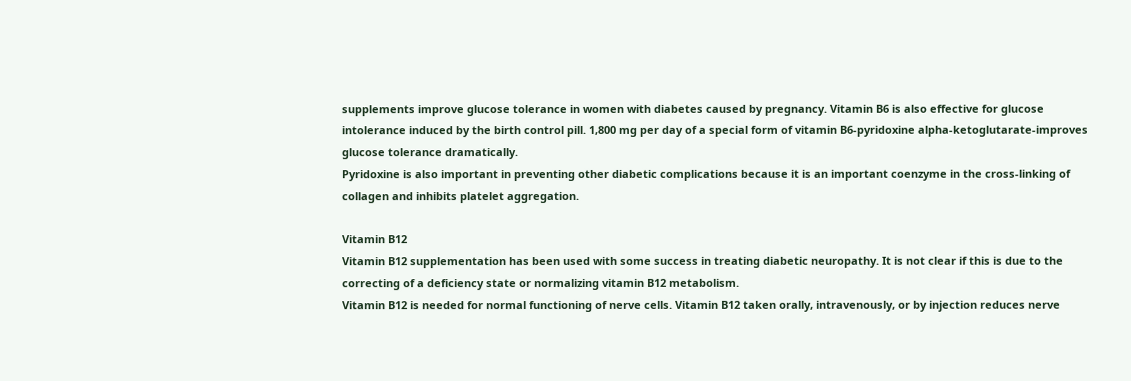supplements improve glucose tolerance in women with diabetes caused by pregnancy. Vitamin B6 is also effective for glucose intolerance induced by the birth control pill. 1,800 mg per day of a special form of vitamin B6-pyridoxine alpha-ketoglutarate-improves glucose tolerance dramatically.
Pyridoxine is also important in preventing other diabetic complications because it is an important coenzyme in the cross-linking of collagen and inhibits platelet aggregation.

Vitamin B12
Vitamin B12 supplementation has been used with some success in treating diabetic neuropathy. It is not clear if this is due to the correcting of a deficiency state or normalizing vitamin B12 metabolism.
Vitamin B12 is needed for normal functioning of nerve cells. Vitamin B12 taken orally, intravenously, or by injection reduces nerve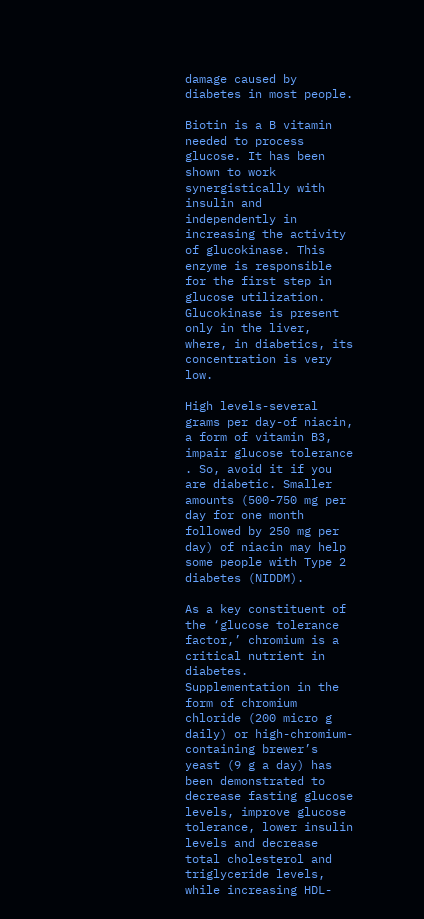damage caused by diabetes in most people.

Biotin is a B vitamin needed to process glucose. It has been shown to work synergistically with insulin and independently in increasing the activity of glucokinase. This enzyme is responsible for the first step in glucose utilization. Glucokinase is present only in the liver, where, in diabetics, its concentration is very low.

High levels-several grams per day-of niacin, a form of vitamin B3, impair glucose tolerance . So, avoid it if you are diabetic. Smaller amounts (500-750 mg per day for one month followed by 250 mg per day) of niacin may help some people with Type 2 diabetes (NIDDM).

As a key constituent of the ‘glucose tolerance factor,’ chromium is a critical nutrient in diabetes. Supplementation in the form of chromium chloride (200 micro g daily) or high-chromium-containing brewer’s yeast (9 g a day) has been demonstrated to decrease fasting glucose levels, improve glucose tolerance, lower insulin levels and decrease total cholesterol and triglyceride levels, while increasing HDL-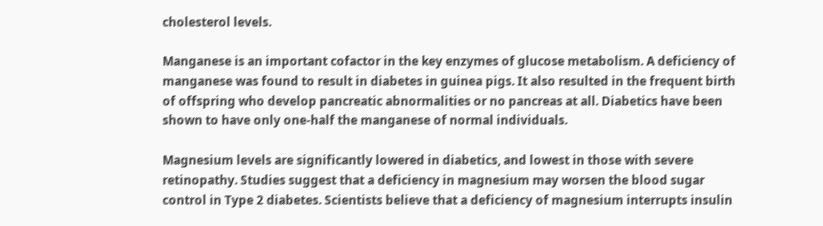cholesterol levels.

Manganese is an important cofactor in the key enzymes of glucose metabolism. A deficiency of manganese was found to result in diabetes in guinea pigs. It also resulted in the frequent birth of offspring who develop pancreatic abnormalities or no pancreas at all. Diabetics have been shown to have only one-half the manganese of normal individuals.

Magnesium levels are significantly lowered in diabetics, and lowest in those with severe retinopathy. Studies suggest that a deficiency in magnesium may worsen the blood sugar control in Type 2 diabetes. Scientists believe that a deficiency of magnesium interrupts insulin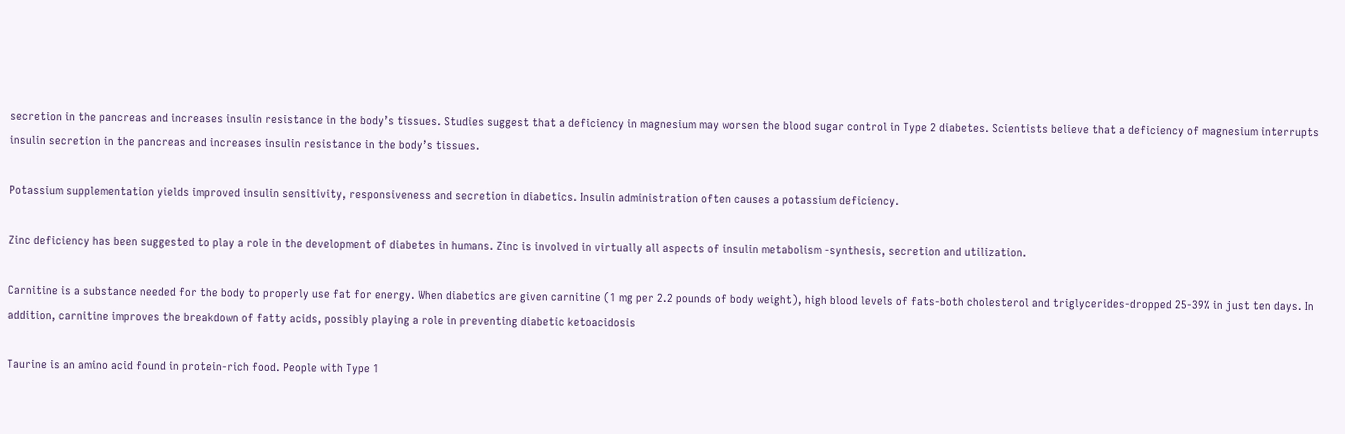secretion in the pancreas and increases insulin resistance in the body’s tissues. Studies suggest that a deficiency in magnesium may worsen the blood sugar control in Type 2 diabetes. Scientists believe that a deficiency of magnesium interrupts insulin secretion in the pancreas and increases insulin resistance in the body’s tissues.

Potassium supplementation yields improved insulin sensitivity, responsiveness and secretion in diabetics. Insulin administration often causes a potassium deficiency.

Zinc deficiency has been suggested to play a role in the development of diabetes in humans. Zinc is involved in virtually all aspects of insulin metabolism -synthesis, secretion and utilization.

Carnitine is a substance needed for the body to properly use fat for energy. When diabetics are given carnitine (1 mg per 2.2 pounds of body weight), high blood levels of fats-both cholesterol and triglycerides-dropped 25-39% in just ten days. In addition, carnitine improves the breakdown of fatty acids, possibly playing a role in preventing diabetic ketoacidosis

Taurine is an amino acid found in protein-rich food. People with Type 1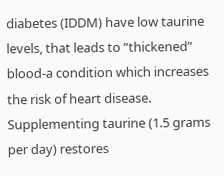diabetes (IDDM) have low taurine levels, that leads to “thickened” blood-a condition which increases the risk of heart disease. Supplementing taurine (1.5 grams per day) restores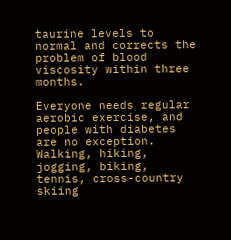taurine levels to normal and corrects the problem of blood viscosity within three months.

Everyone needs regular aerobic exercise, and people with diabetes are no exception.
Walking, hiking, jogging, biking, tennis, cross-country skiing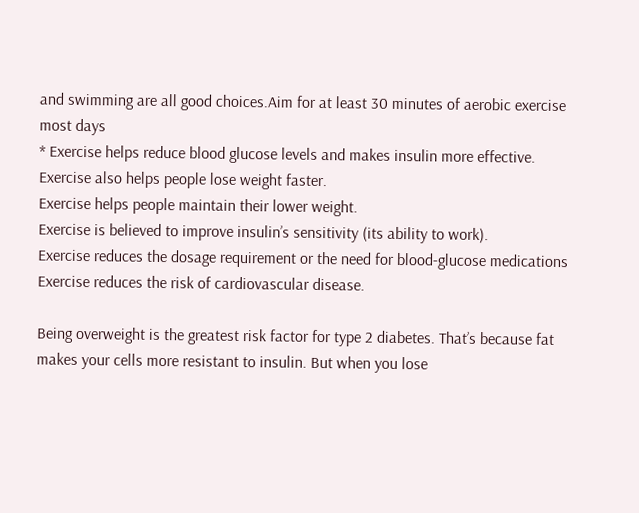and swimming are all good choices.Aim for at least 30 minutes of aerobic exercise most days
* Exercise helps reduce blood glucose levels and makes insulin more effective.
Exercise also helps people lose weight faster.
Exercise helps people maintain their lower weight.
Exercise is believed to improve insulin’s sensitivity (its ability to work).
Exercise reduces the dosage requirement or the need for blood-glucose medications
Exercise reduces the risk of cardiovascular disease.

Being overweight is the greatest risk factor for type 2 diabetes. That’s because fat makes your cells more resistant to insulin. But when you lose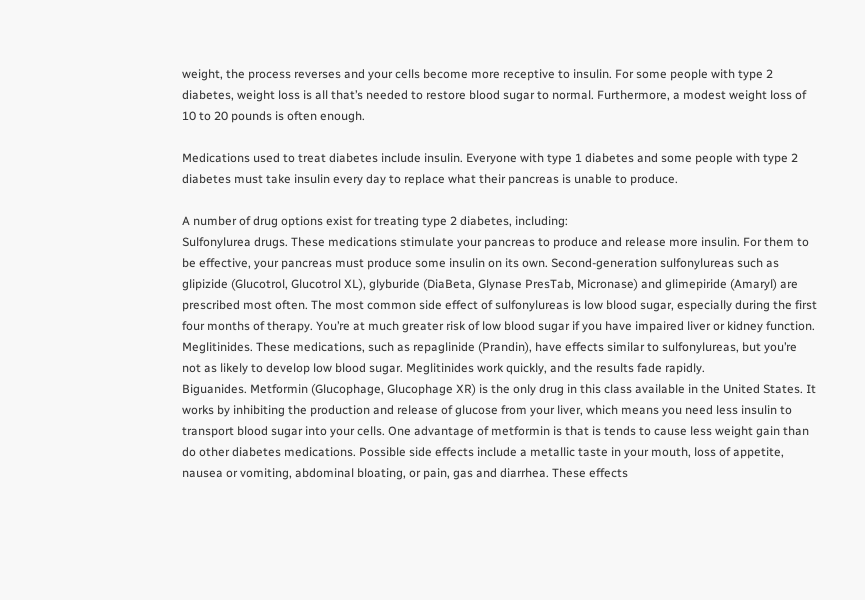weight, the process reverses and your cells become more receptive to insulin. For some people with type 2 diabetes, weight loss is all that’s needed to restore blood sugar to normal. Furthermore, a modest weight loss of 10 to 20 pounds is often enough.

Medications used to treat diabetes include insulin. Everyone with type 1 diabetes and some people with type 2 diabetes must take insulin every day to replace what their pancreas is unable to produce.

A number of drug options exist for treating type 2 diabetes, including:
Sulfonylurea drugs. These medications stimulate your pancreas to produce and release more insulin. For them to be effective, your pancreas must produce some insulin on its own. Second-generation sulfonylureas such as glipizide (Glucotrol, Glucotrol XL), glyburide (DiaBeta, Glynase PresTab, Micronase) and glimepiride (Amaryl) are prescribed most often. The most common side effect of sulfonylureas is low blood sugar, especially during the first four months of therapy. You’re at much greater risk of low blood sugar if you have impaired liver or kidney function.
Meglitinides. These medications, such as repaglinide (Prandin), have effects similar to sulfonylureas, but you’re not as likely to develop low blood sugar. Meglitinides work quickly, and the results fade rapidly.
Biguanides. Metformin (Glucophage, Glucophage XR) is the only drug in this class available in the United States. It works by inhibiting the production and release of glucose from your liver, which means you need less insulin to transport blood sugar into your cells. One advantage of metformin is that is tends to cause less weight gain than do other diabetes medications. Possible side effects include a metallic taste in your mouth, loss of appetite, nausea or vomiting, abdominal bloating, or pain, gas and diarrhea. These effects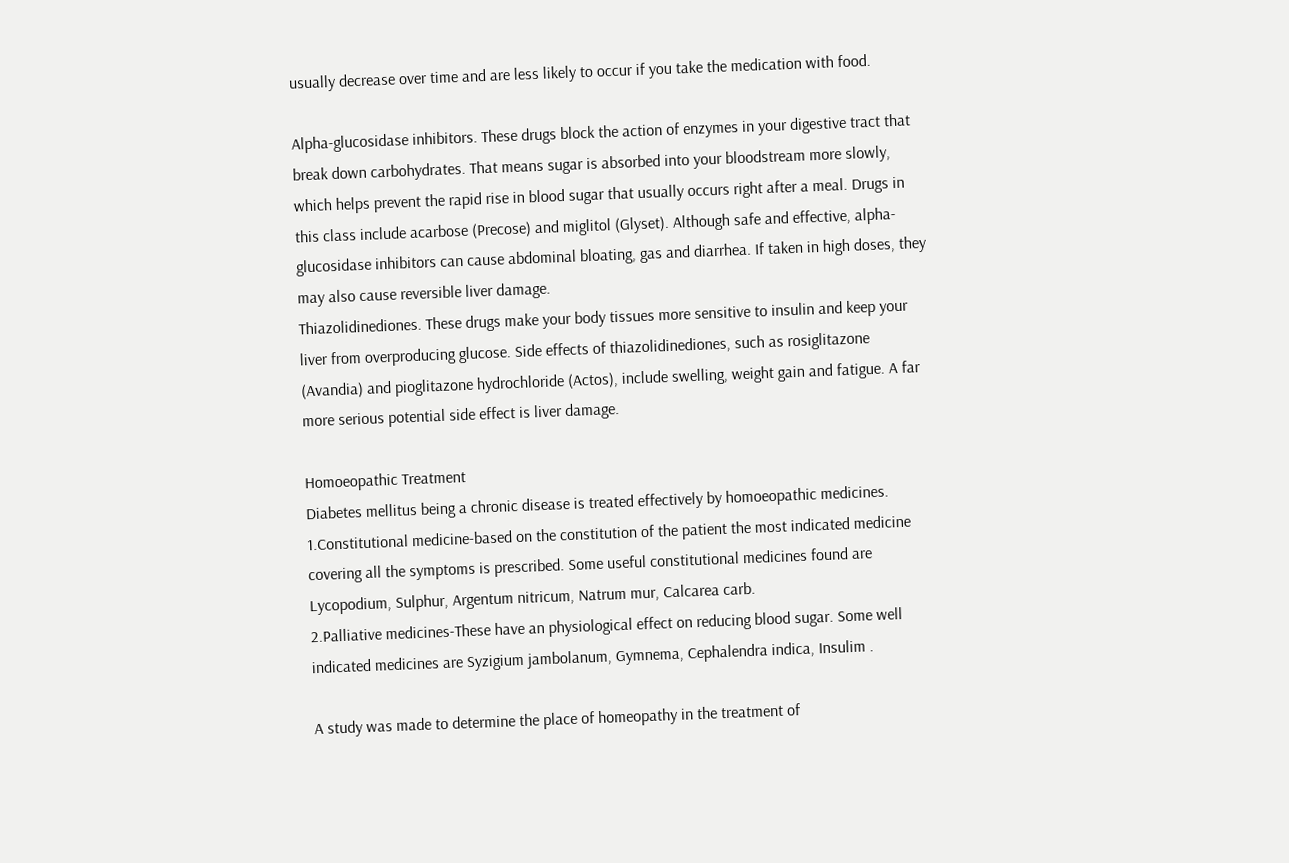usually decrease over time and are less likely to occur if you take the medication with food.

Alpha-glucosidase inhibitors. These drugs block the action of enzymes in your digestive tract that break down carbohydrates. That means sugar is absorbed into your bloodstream more slowly, which helps prevent the rapid rise in blood sugar that usually occurs right after a meal. Drugs in this class include acarbose (Precose) and miglitol (Glyset). Although safe and effective, alpha-glucosidase inhibitors can cause abdominal bloating, gas and diarrhea. If taken in high doses, they may also cause reversible liver damage.
Thiazolidinediones. These drugs make your body tissues more sensitive to insulin and keep your liver from overproducing glucose. Side effects of thiazolidinediones, such as rosiglitazone (Avandia) and pioglitazone hydrochloride (Actos), include swelling, weight gain and fatigue. A far more serious potential side effect is liver damage.

Homoeopathic Treatment
Diabetes mellitus being a chronic disease is treated effectively by homoeopathic medicines.
1.Constitutional medicine-based on the constitution of the patient the most indicated medicine covering all the symptoms is prescribed. Some useful constitutional medicines found are Lycopodium, Sulphur, Argentum nitricum, Natrum mur, Calcarea carb.
2.Palliative medicines-These have an physiological effect on reducing blood sugar. Some well indicated medicines are Syzigium jambolanum, Gymnema, Cephalendra indica, Insulim .

A study was made to determine the place of homeopathy in the treatment of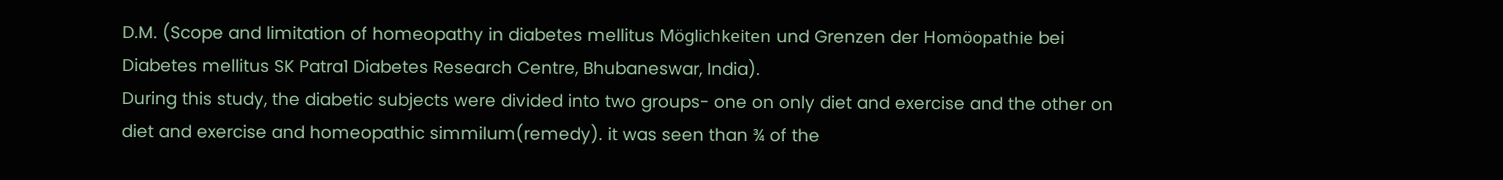D.M. (Scope and limitation of homeopathy in diabetes mellitus Möglichkeiten und Grenzen der Homöopathie bei Diabetes mellitus SK Patra1 Diabetes Research Centre, Bhubaneswar, India).
During this study, the diabetic subjects were divided into two groups- one on only diet and exercise and the other on diet and exercise and homeopathic simmilum(remedy). it was seen than ¾ of the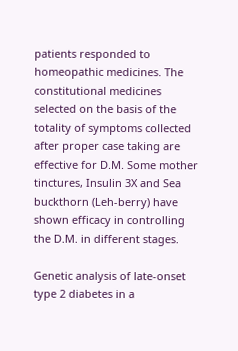patients responded to homeopathic medicines. The constitutional medicines selected on the basis of the totality of symptoms collected after proper case taking are effective for D.M. Some mother tinctures, Insulin 3X and Sea buckthorn (Leh-berry) have shown efficacy in controlling the D.M. in different stages.

Genetic analysis of late-onset type 2 diabetes in a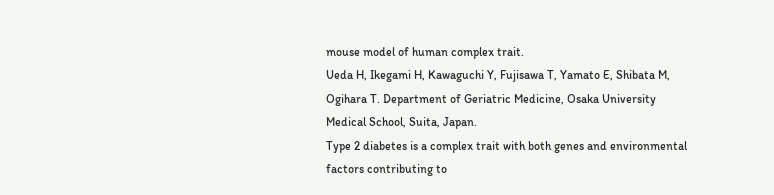mouse model of human complex trait.
Ueda H, Ikegami H, Kawaguchi Y, Fujisawa T, Yamato E, Shibata M, Ogihara T. Department of Geriatric Medicine, Osaka University Medical School, Suita, Japan.
Type 2 diabetes is a complex trait with both genes and environmental factors contributing to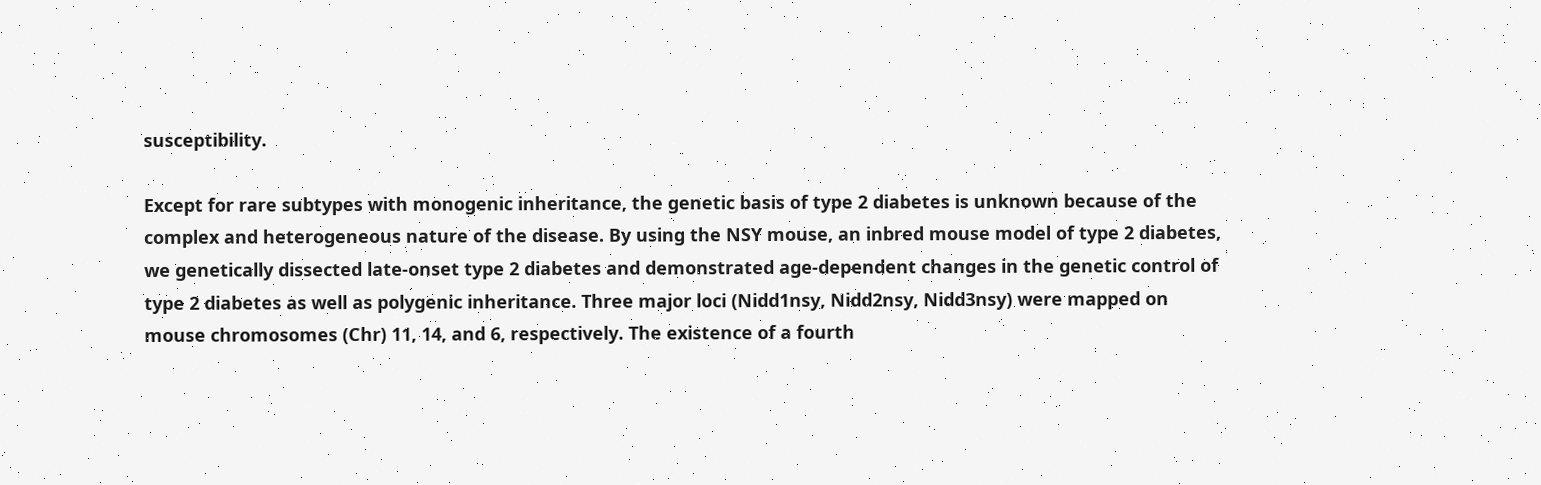susceptibility.

Except for rare subtypes with monogenic inheritance, the genetic basis of type 2 diabetes is unknown because of the complex and heterogeneous nature of the disease. By using the NSY mouse, an inbred mouse model of type 2 diabetes, we genetically dissected late-onset type 2 diabetes and demonstrated age-dependent changes in the genetic control of type 2 diabetes as well as polygenic inheritance. Three major loci (Nidd1nsy, Nidd2nsy, Nidd3nsy) were mapped on mouse chromosomes (Chr) 11, 14, and 6, respectively. The existence of a fourth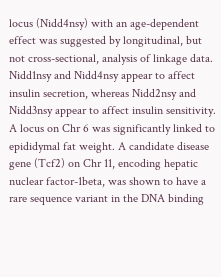locus (Nidd4nsy) with an age-dependent effect was suggested by longitudinal, but not cross-sectional, analysis of linkage data. Nidd1nsy and Nidd4nsy appear to affect insulin secretion, whereas Nidd2nsy and Nidd3nsy appear to affect insulin sensitivity. A locus on Chr 6 was significantly linked to epididymal fat weight. A candidate disease gene (Tcf2) on Chr 11, encoding hepatic nuclear factor-1beta, was shown to have a rare sequence variant in the DNA binding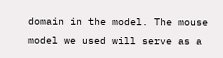domain in the model. The mouse model we used will serve as a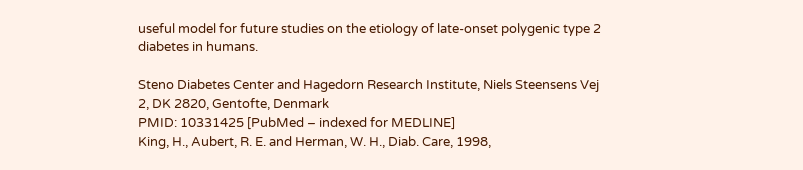useful model for future studies on the etiology of late-onset polygenic type 2 diabetes in humans.

Steno Diabetes Center and Hagedorn Research Institute, Niels Steensens Vej 2, DK 2820, Gentofte, Denmark
PMID: 10331425 [PubMed – indexed for MEDLINE]
King, H., Aubert, R. E. and Herman, W. H., Diab. Care, 1998,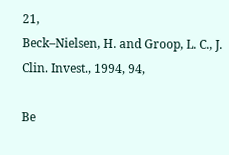21,
Beck–Nielsen, H. and Groop, L. C., J. Clin. Invest., 1994, 94,

Be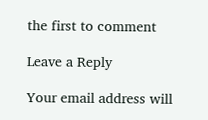the first to comment

Leave a Reply

Your email address will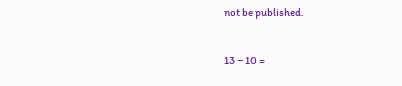not be published.


13 − 10 =